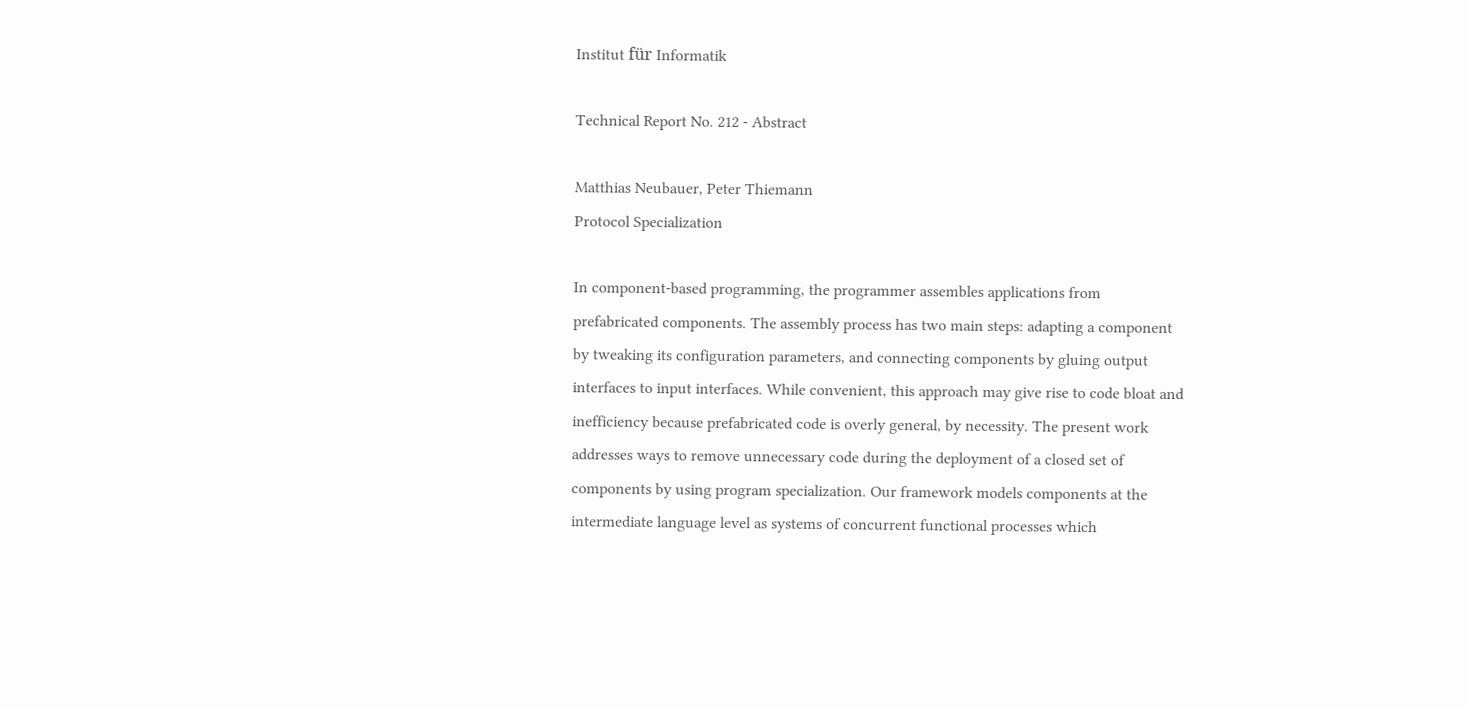Institut für Informatik

Technical Report No. 212 - Abstract

Matthias Neubauer, Peter Thiemann
Protocol Specialization

In component-based programming, the programmer assembles applications from prefabricated components. The assembly process has two main steps: adapting a component by tweaking its configuration parameters, and connecting components by gluing output interfaces to input interfaces. While convenient, this approach may give rise to code bloat and inefficiency because prefabricated code is overly general, by necessity. The present work addresses ways to remove unnecessary code during the deployment of a closed set of components by using program specialization. Our framework models components at the intermediate language level as systems of concurrent functional processes which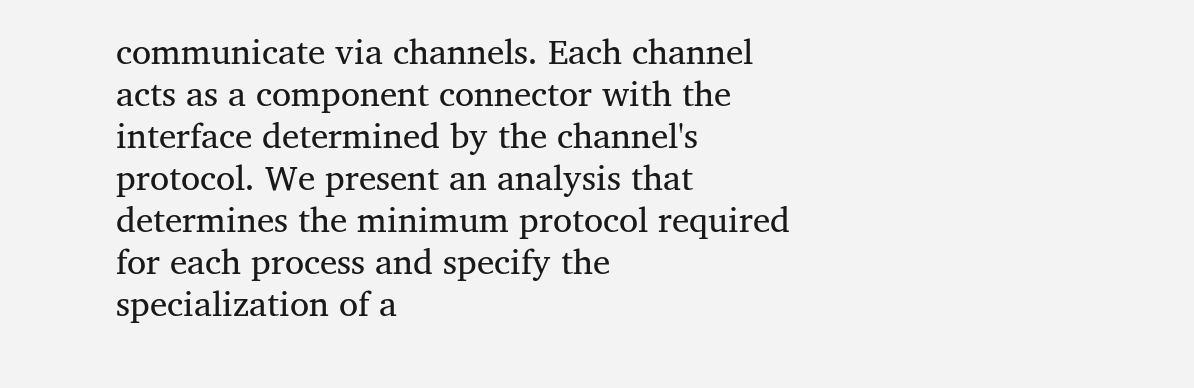communicate via channels. Each channel acts as a component connector with the interface determined by the channel's protocol. We present an analysis that determines the minimum protocol required for each process and specify the specialization of a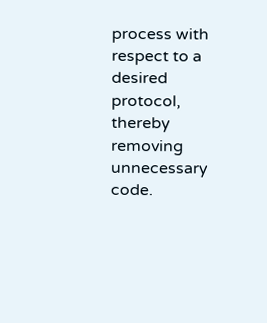process with respect to a desired protocol, thereby removing unnecessary code.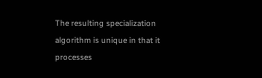The resulting specialization algorithm is unique in that it processes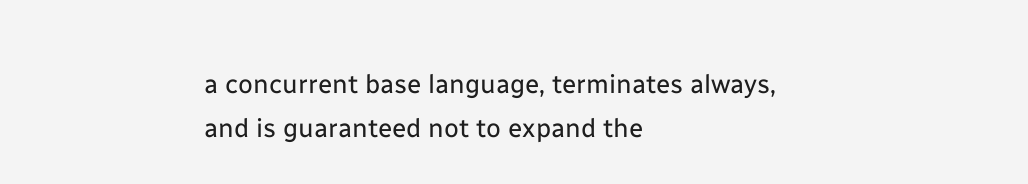a concurrent base language, terminates always, and is guaranteed not to expand the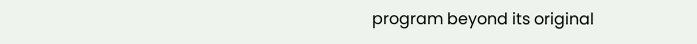program beyond its original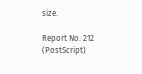size.

Report No. 212 (PostScript)